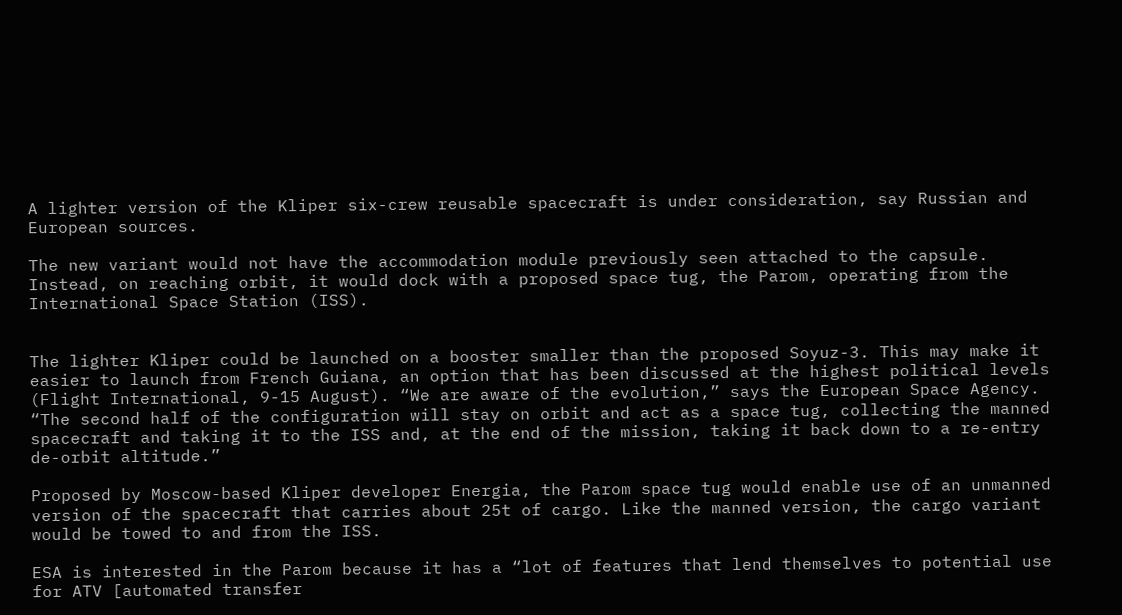A lighter version of the Kliper six-crew reusable spacecraft is under consideration, say Russian and European sources.

The new variant would not have the accommodation module previously seen attached to the capsule. Instead, on reaching orbit, it would dock with a proposed space tug, the Parom, operating from the International Space Station (ISS).


The lighter Kliper could be launched on a booster smaller than the proposed Soyuz-3. This may make it easier to launch from French Guiana, an option that has been discussed at the highest political levels (Flight International, 9-15 August). “We are aware of the evolution,” says the European Space Agency. “The second half of the configuration will stay on orbit and act as a space tug, collecting the manned spacecraft and taking it to the ISS and, at the end of the mission, taking it back down to a re-entry de-orbit altitude.”

Proposed by Moscow-based Kliper developer Energia, the Parom space tug would enable use of an unmanned version of the spacecraft that carries about 25t of cargo. Like the manned version, the cargo variant would be towed to and from the ISS.

ESA is interested in the Parom because it has a “lot of features that lend themselves to potential use for ATV [automated transfer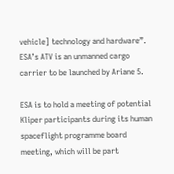vehicle] technology and hardware”. ESA’s ATV is an unmanned cargo carrier to be launched by Ariane 5.

ESA is to hold a meeting of potential Kliper participants during its human spaceflight programme board meeting, which will be part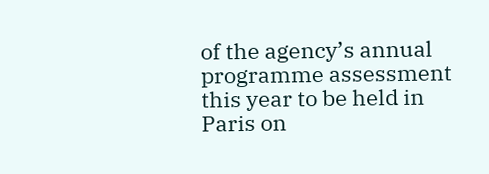of the agency’s annual programme assessment this year to be held in Paris on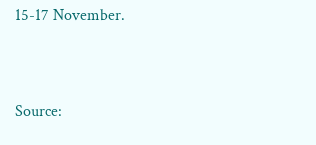15-17 November.


Source: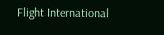Flight International